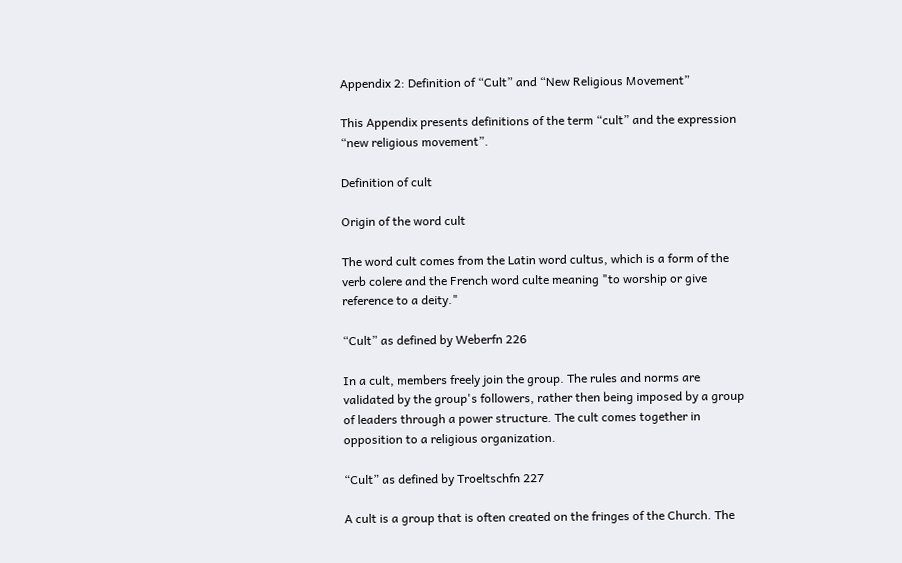Appendix 2: Definition of “Cult” and “New Religious Movement”

This Appendix presents definitions of the term “cult” and the expression “new religious movement”.

Definition of cult

Origin of the word cult

The word cult comes from the Latin word cultus, which is a form of the verb colere and the French word culte meaning "to worship or give reference to a deity."

“Cult” as defined by Weberfn 226

In a cult, members freely join the group. The rules and norms are validated by the group's followers, rather then being imposed by a group of leaders through a power structure. The cult comes together in opposition to a religious organization.

“Cult” as defined by Troeltschfn 227

A cult is a group that is often created on the fringes of the Church. The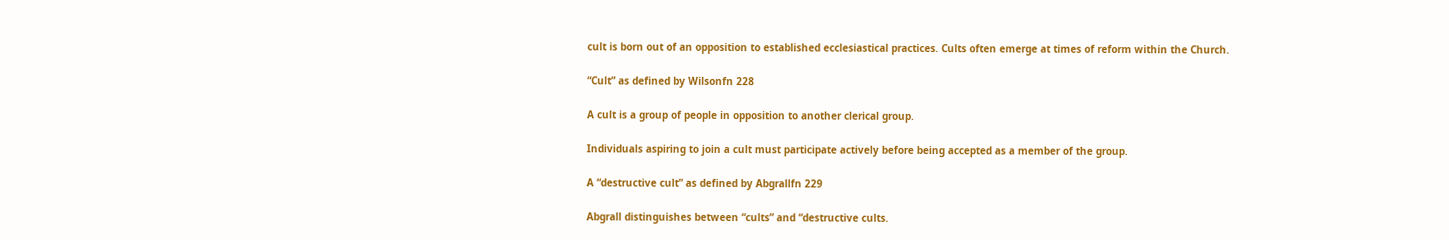cult is born out of an opposition to established ecclesiastical practices. Cults often emerge at times of reform within the Church.

“Cult” as defined by Wilsonfn 228

A cult is a group of people in opposition to another clerical group.

Individuals aspiring to join a cult must participate actively before being accepted as a member of the group.

A “destructive cult” as defined by Abgrallfn 229

Abgrall distinguishes between “cults” and “destructive cults.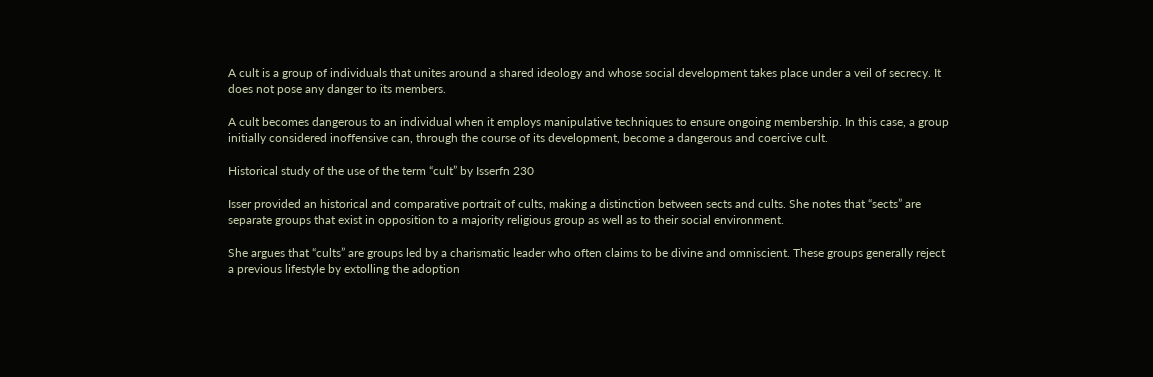A cult is a group of individuals that unites around a shared ideology and whose social development takes place under a veil of secrecy. It does not pose any danger to its members.

A cult becomes dangerous to an individual when it employs manipulative techniques to ensure ongoing membership. In this case, a group initially considered inoffensive can, through the course of its development, become a dangerous and coercive cult.

Historical study of the use of the term “cult” by Isserfn 230

Isser provided an historical and comparative portrait of cults, making a distinction between sects and cults. She notes that “sects” are separate groups that exist in opposition to a majority religious group as well as to their social environment.

She argues that “cults” are groups led by a charismatic leader who often claims to be divine and omniscient. These groups generally reject a previous lifestyle by extolling the adoption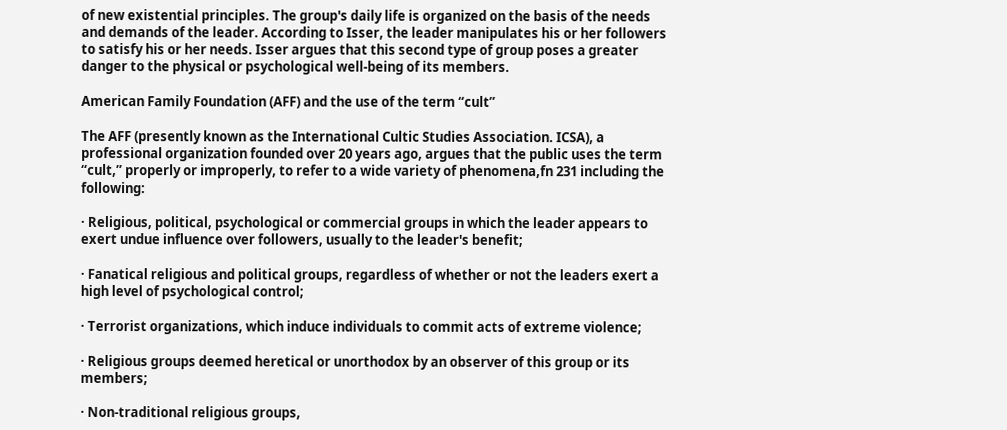of new existential principles. The group's daily life is organized on the basis of the needs and demands of the leader. According to Isser, the leader manipulates his or her followers to satisfy his or her needs. Isser argues that this second type of group poses a greater danger to the physical or psychological well-being of its members.

American Family Foundation (AFF) and the use of the term “cult”

The AFF (presently known as the International Cultic Studies Association. ICSA), a professional organization founded over 20 years ago, argues that the public uses the term “cult,” properly or improperly, to refer to a wide variety of phenomena,fn 231 including the following:

· Religious, political, psychological or commercial groups in which the leader appears to exert undue influence over followers, usually to the leader's benefit;

· Fanatical religious and political groups, regardless of whether or not the leaders exert a high level of psychological control;

· Terrorist organizations, which induce individuals to commit acts of extreme violence;

· Religious groups deemed heretical or unorthodox by an observer of this group or its members;

· Non-traditional religious groups,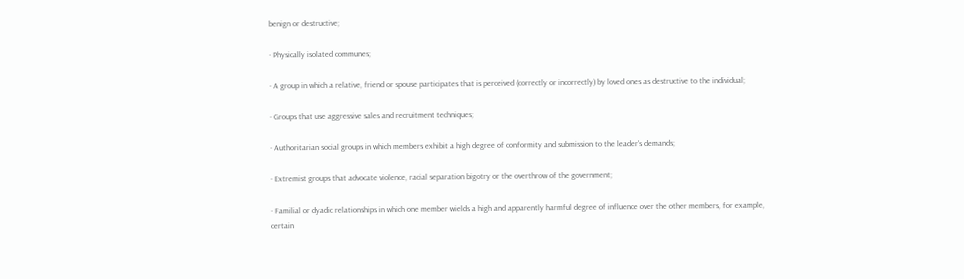benign or destructive;

· Physically isolated communes;

· A group in which a relative, friend or spouse participates that is perceived (correctly or incorrectly) by loved ones as destructive to the individual;

· Groups that use aggressive sales and recruitment techniques;

· Authoritarian social groups in which members exhibit a high degree of conformity and submission to the leader's demands;

· Extremist groups that advocate violence, racial separation bigotry or the overthrow of the government;

· Familial or dyadic relationships in which one member wields a high and apparently harmful degree of influence over the other members, for example, certain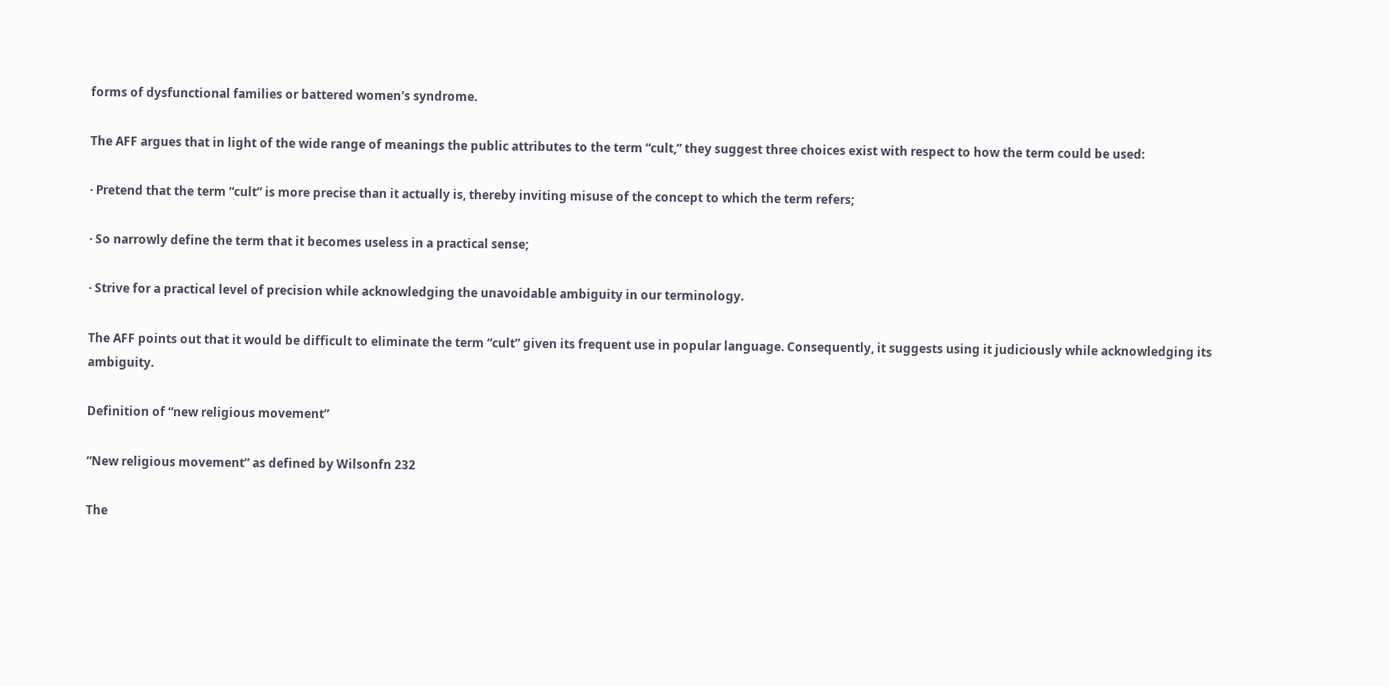forms of dysfunctional families or battered women's syndrome.

The AFF argues that in light of the wide range of meanings the public attributes to the term “cult,” they suggest three choices exist with respect to how the term could be used:

· Pretend that the term “cult” is more precise than it actually is, thereby inviting misuse of the concept to which the term refers;

· So narrowly define the term that it becomes useless in a practical sense;

· Strive for a practical level of precision while acknowledging the unavoidable ambiguity in our terminology.

The AFF points out that it would be difficult to eliminate the term “cult” given its frequent use in popular language. Consequently, it suggests using it judiciously while acknowledging its ambiguity.

Definition of “new religious movement”

“New religious movement” as defined by Wilsonfn 232

The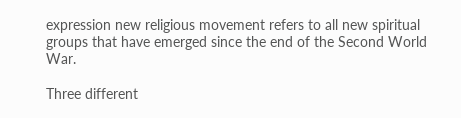expression new religious movement refers to all new spiritual groups that have emerged since the end of the Second World War.

Three different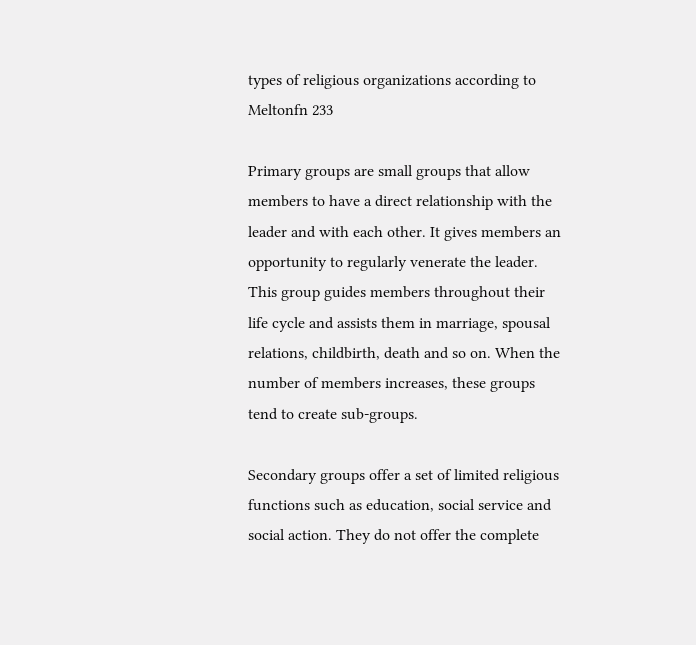types of religious organizations according to Meltonfn 233

Primary groups are small groups that allow members to have a direct relationship with the leader and with each other. It gives members an opportunity to regularly venerate the leader. This group guides members throughout their life cycle and assists them in marriage, spousal relations, childbirth, death and so on. When the number of members increases, these groups tend to create sub-groups.

Secondary groups offer a set of limited religious functions such as education, social service and social action. They do not offer the complete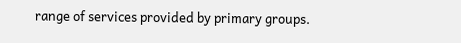range of services provided by primary groups.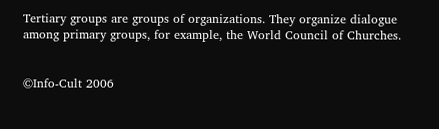Tertiary groups are groups of organizations. They organize dialogue among primary groups, for example, the World Council of Churches.


©Info-Cult 2006